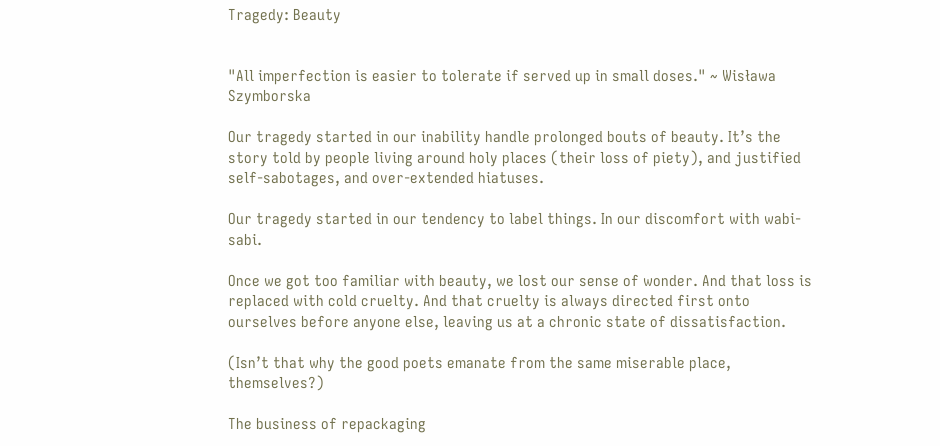Tragedy: Beauty


"All imperfection is easier to tolerate if served up in small doses." ~ Wisława Szymborska

Our tragedy started in our inability handle prolonged bouts of beauty. It’s the story told by people living around holy places (their loss of piety), and justified self-sabotages, and over-extended hiatuses.

Our tragedy started in our tendency to label things. In our discomfort with wabi-sabi.

Once we got too familiar with beauty, we lost our sense of wonder. And that loss is replaced with cold cruelty. And that cruelty is always directed first onto ourselves before anyone else, leaving us at a chronic state of dissatisfaction.

(Isn’t that why the good poets emanate from the same miserable place, themselves?)

The business of repackaging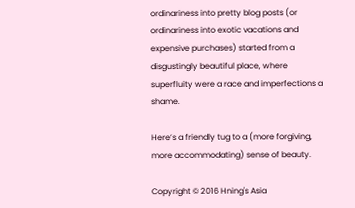ordinariness into pretty blog posts (or ordinariness into exotic vacations and expensive purchases) started from a disgustingly beautiful place, where superfluity were a race and imperfections a shame.

Here’s a friendly tug to a (more forgiving, more accommodating) sense of beauty.

Copyright © 2016 Hning's Asia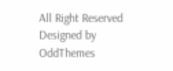All Right Reserved
Designed by OddThemes